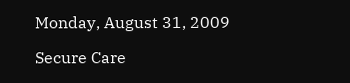Monday, August 31, 2009

Secure Care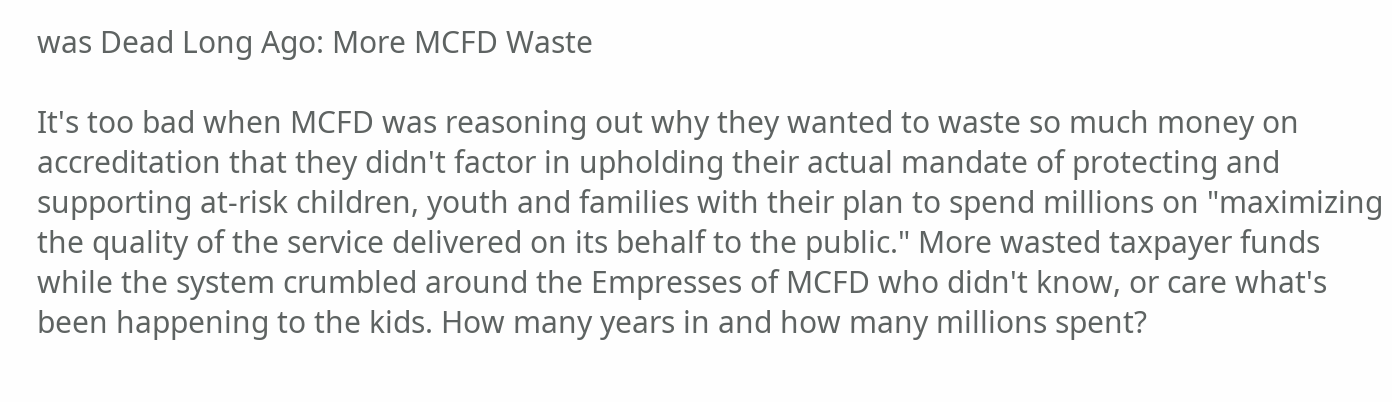was Dead Long Ago: More MCFD Waste

It's too bad when MCFD was reasoning out why they wanted to waste so much money on accreditation that they didn't factor in upholding their actual mandate of protecting and supporting at-risk children, youth and families with their plan to spend millions on "maximizing the quality of the service delivered on its behalf to the public." More wasted taxpayer funds while the system crumbled around the Empresses of MCFD who didn't know, or care what's been happening to the kids. How many years in and how many millions spent?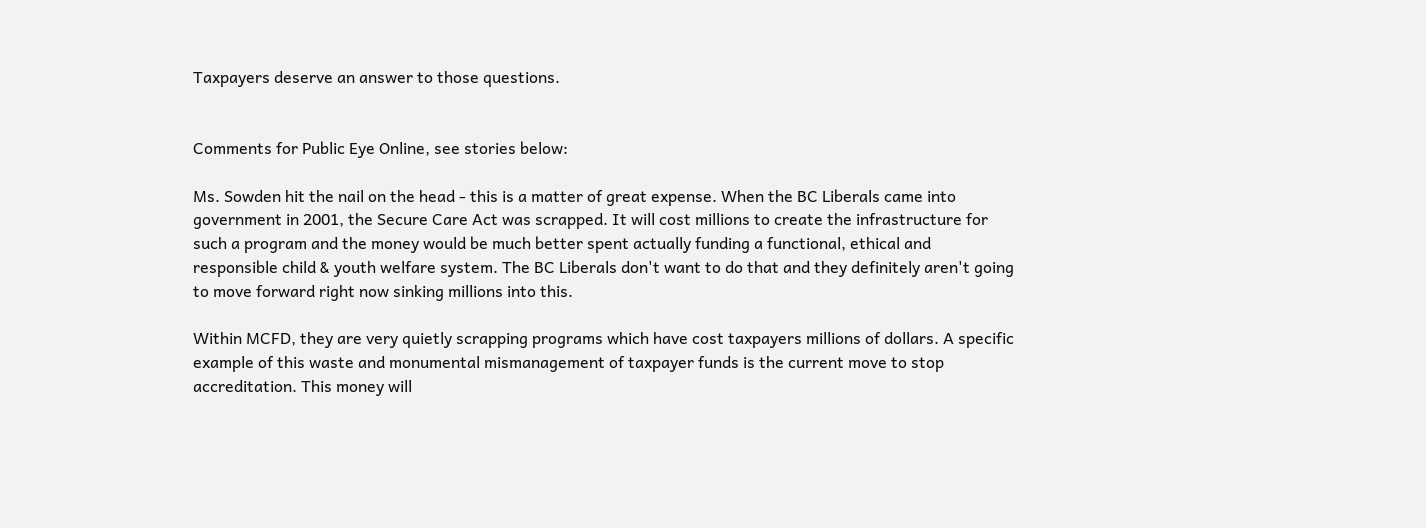Taxpayers deserve an answer to those questions.


Comments for Public Eye Online, see stories below:

Ms. Sowden hit the nail on the head - this is a matter of great expense. When the BC Liberals came into government in 2001, the Secure Care Act was scrapped. It will cost millions to create the infrastructure for such a program and the money would be much better spent actually funding a functional, ethical and responsible child & youth welfare system. The BC Liberals don't want to do that and they definitely aren't going to move forward right now sinking millions into this.

Within MCFD, they are very quietly scrapping programs which have cost taxpayers millions of dollars. A specific example of this waste and monumental mismanagement of taxpayer funds is the current move to stop accreditation. This money will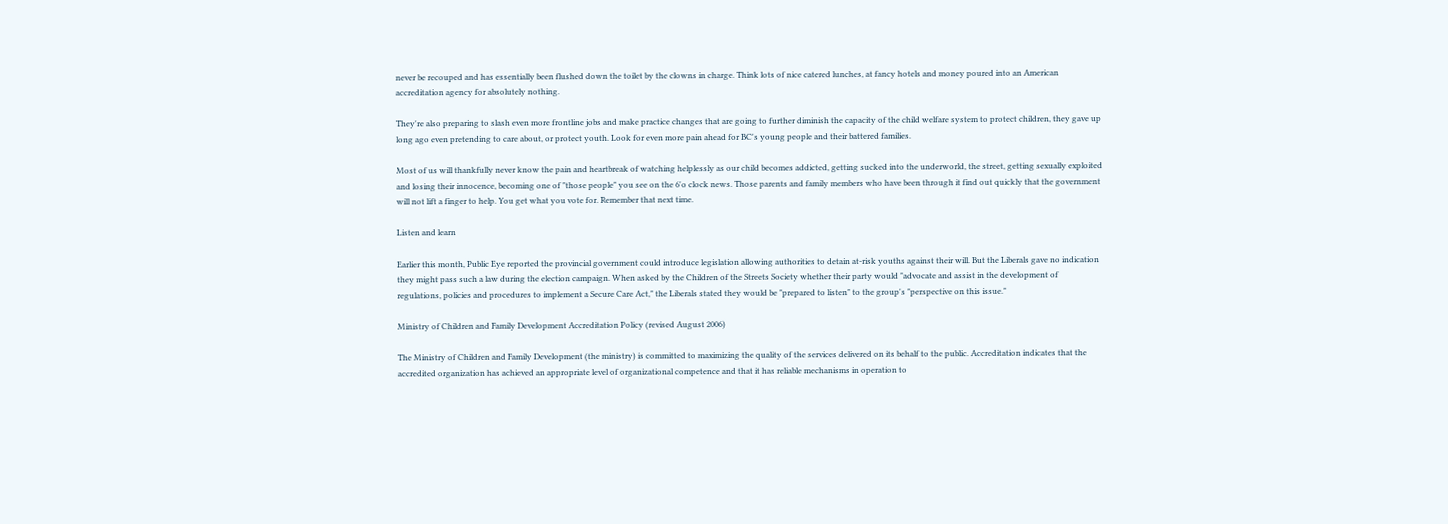never be recouped and has essentially been flushed down the toilet by the clowns in charge. Think lots of nice catered lunches, at fancy hotels and money poured into an American accreditation agency for absolutely nothing.

They're also preparing to slash even more frontline jobs and make practice changes that are going to further diminish the capacity of the child welfare system to protect children, they gave up long ago even pretending to care about, or protect youth. Look for even more pain ahead for BC's young people and their battered families.

Most of us will thankfully never know the pain and heartbreak of watching helplessly as our child becomes addicted, getting sucked into the underworld, the street, getting sexually exploited and losing their innocence, becoming one of "those people" you see on the 6'o clock news. Those parents and family members who have been through it find out quickly that the government will not lift a finger to help. You get what you vote for. Remember that next time.

Listen and learn

Earlier this month, Public Eye reported the provincial government could introduce legislation allowing authorities to detain at-risk youths against their will. But the Liberals gave no indication they might pass such a law during the election campaign. When asked by the Children of the Streets Society whether their party would "advocate and assist in the development of regulations, policies and procedures to implement a Secure Care Act," the Liberals stated they would be "prepared to listen" to the group's "perspective on this issue."

Ministry of Children and Family Development Accreditation Policy (revised August 2006)

The Ministry of Children and Family Development (the ministry) is committed to maximizing the quality of the services delivered on its behalf to the public. Accreditation indicates that the accredited organization has achieved an appropriate level of organizational competence and that it has reliable mechanisms in operation to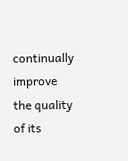continually improve the quality of its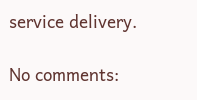service delivery.

No comments: